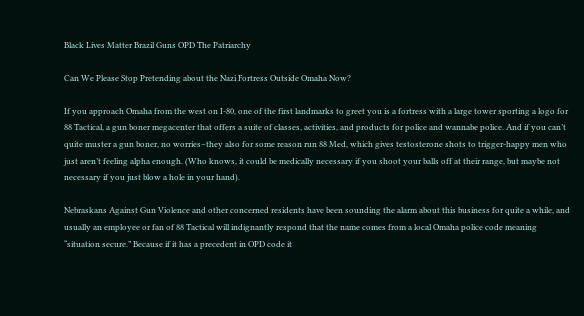Black Lives Matter Brazil Guns OPD The Patriarchy

Can We Please Stop Pretending about the Nazi Fortress Outside Omaha Now?

If you approach Omaha from the west on I-80, one of the first landmarks to greet you is a fortress with a large tower sporting a logo for 88 Tactical, a gun boner megacenter that offers a suite of classes, activities, and products for police and wannabe police. And if you can’t quite muster a gun boner, no worries–they also for some reason run 88 Med, which gives testosterone shots to trigger-happy men who just aren’t feeling alpha enough. (Who knows, it could be medically necessary if you shoot your balls off at their range, but maybe not necessary if you just blow a hole in your hand).

Nebraskans Against Gun Violence and other concerned residents have been sounding the alarm about this business for quite a while, and usually an employee or fan of 88 Tactical will indignantly respond that the name comes from a local Omaha police code meaning “situation secure.” Because if it has a precedent in OPD code it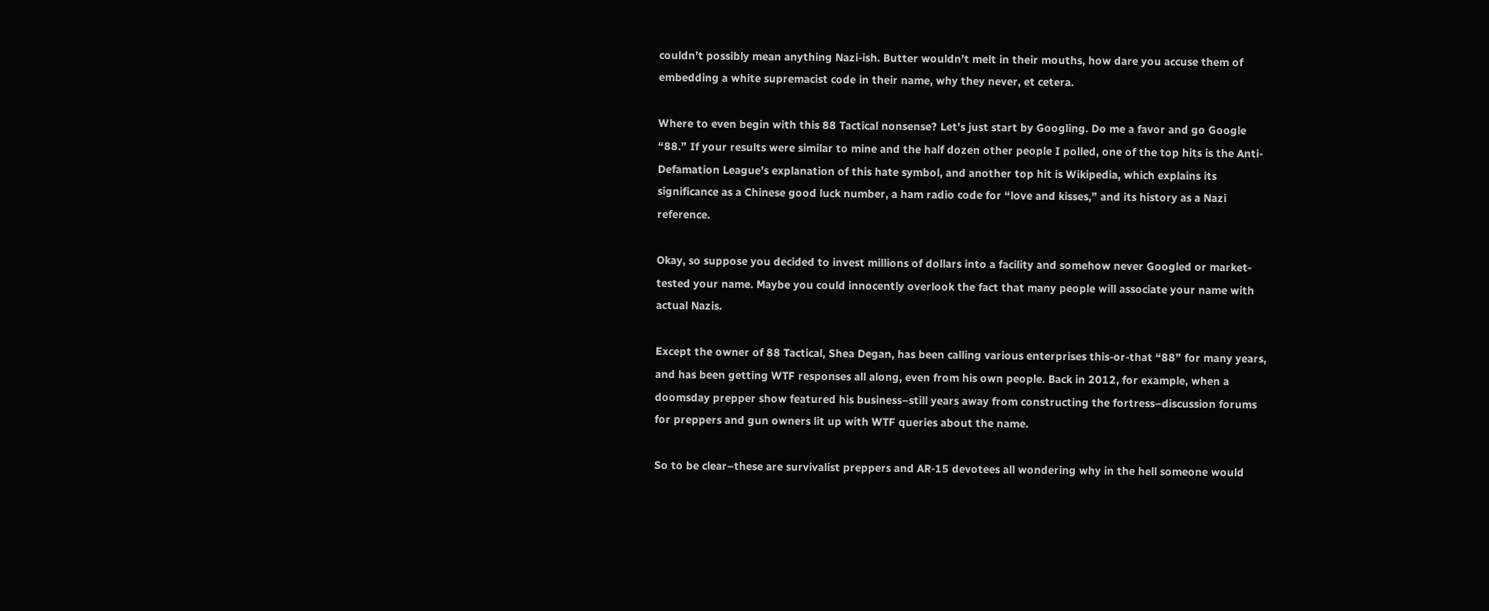couldn’t possibly mean anything Nazi-ish. Butter wouldn’t melt in their mouths, how dare you accuse them of embedding a white supremacist code in their name, why they never, et cetera.

Where to even begin with this 88 Tactical nonsense? Let’s just start by Googling. Do me a favor and go Google “88.” If your results were similar to mine and the half dozen other people I polled, one of the top hits is the Anti-Defamation League’s explanation of this hate symbol, and another top hit is Wikipedia, which explains its significance as a Chinese good luck number, a ham radio code for “love and kisses,” and its history as a Nazi reference.

Okay, so suppose you decided to invest millions of dollars into a facility and somehow never Googled or market-tested your name. Maybe you could innocently overlook the fact that many people will associate your name with actual Nazis.

Except the owner of 88 Tactical, Shea Degan, has been calling various enterprises this-or-that “88” for many years, and has been getting WTF responses all along, even from his own people. Back in 2012, for example, when a doomsday prepper show featured his business–still years away from constructing the fortress–discussion forums for preppers and gun owners lit up with WTF queries about the name.

So to be clear–these are survivalist preppers and AR-15 devotees all wondering why in the hell someone would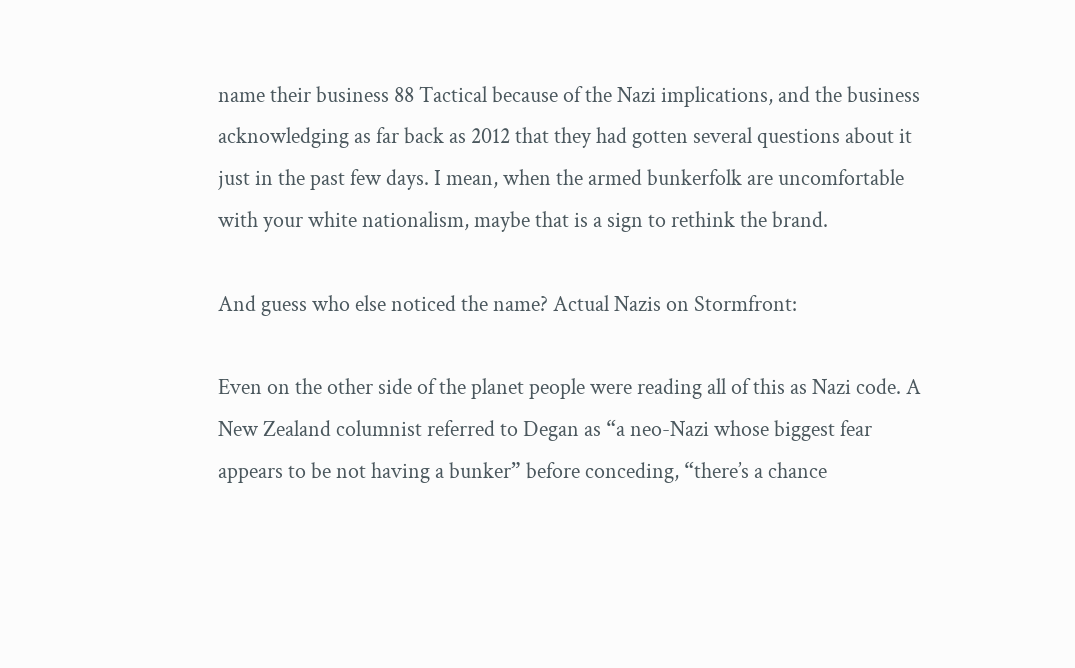name their business 88 Tactical because of the Nazi implications, and the business acknowledging as far back as 2012 that they had gotten several questions about it just in the past few days. I mean, when the armed bunkerfolk are uncomfortable with your white nationalism, maybe that is a sign to rethink the brand.

And guess who else noticed the name? Actual Nazis on Stormfront:

Even on the other side of the planet people were reading all of this as Nazi code. A New Zealand columnist referred to Degan as “a neo-Nazi whose biggest fear appears to be not having a bunker” before conceding, “there’s a chance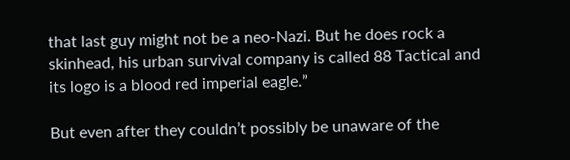that last guy might not be a neo-Nazi. But he does rock a skinhead, his urban survival company is called 88 Tactical and its logo is a blood red imperial eagle.”

But even after they couldn’t possibly be unaware of the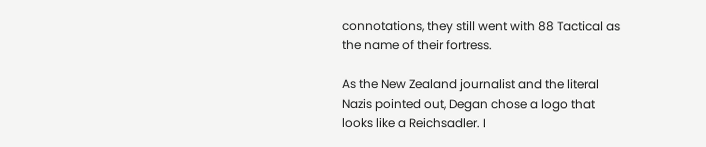connotations, they still went with 88 Tactical as the name of their fortress.

As the New Zealand journalist and the literal Nazis pointed out, Degan chose a logo that looks like a Reichsadler. I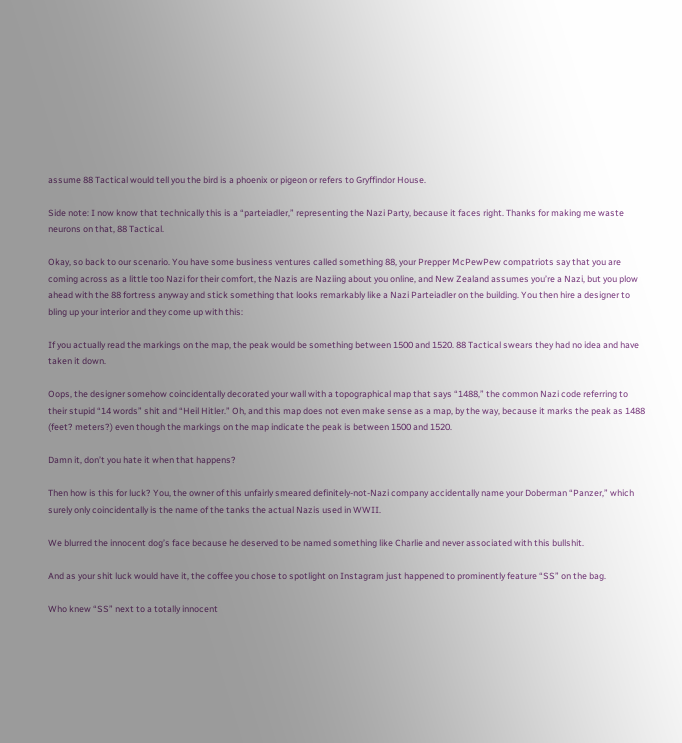assume 88 Tactical would tell you the bird is a phoenix or pigeon or refers to Gryffindor House.

Side note: I now know that technically this is a “parteiadler,” representing the Nazi Party, because it faces right. Thanks for making me waste neurons on that, 88 Tactical.

Okay, so back to our scenario. You have some business ventures called something 88, your Prepper McPewPew compatriots say that you are coming across as a little too Nazi for their comfort, the Nazis are Naziing about you online, and New Zealand assumes you’re a Nazi, but you plow ahead with the 88 fortress anyway and stick something that looks remarkably like a Nazi Parteiadler on the building. You then hire a designer to bling up your interior and they come up with this:

If you actually read the markings on the map, the peak would be something between 1500 and 1520. 88 Tactical swears they had no idea and have taken it down.

Oops, the designer somehow coincidentally decorated your wall with a topographical map that says “1488,” the common Nazi code referring to their stupid “14 words” shit and “Heil Hitler.” Oh, and this map does not even make sense as a map, by the way, because it marks the peak as 1488 (feet? meters?) even though the markings on the map indicate the peak is between 1500 and 1520.

Damn it, don’t you hate it when that happens?

Then how is this for luck? You, the owner of this unfairly smeared definitely-not-Nazi company accidentally name your Doberman “Panzer,” which surely only coincidentally is the name of the tanks the actual Nazis used in WWII.

We blurred the innocent dog’s face because he deserved to be named something like Charlie and never associated with this bullshit.

And as your shit luck would have it, the coffee you chose to spotlight on Instagram just happened to prominently feature “SS” on the bag.

Who knew “SS” next to a totally innocent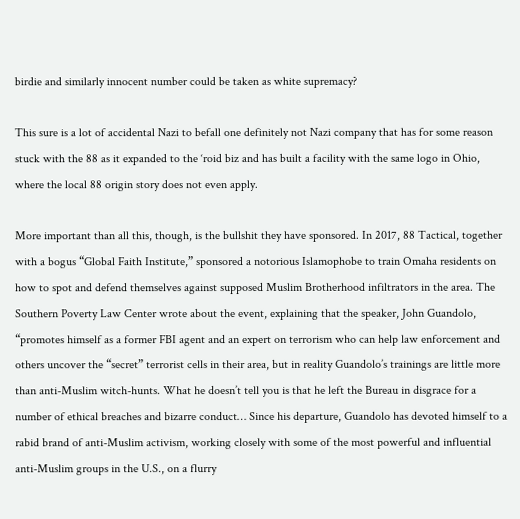birdie and similarly innocent number could be taken as white supremacy?

This sure is a lot of accidental Nazi to befall one definitely not Nazi company that has for some reason stuck with the 88 as it expanded to the ‘roid biz and has built a facility with the same logo in Ohio, where the local 88 origin story does not even apply.

More important than all this, though, is the bullshit they have sponsored. In 2017, 88 Tactical, together with a bogus “Global Faith Institute,” sponsored a notorious Islamophobe to train Omaha residents on how to spot and defend themselves against supposed Muslim Brotherhood infiltrators in the area. The Southern Poverty Law Center wrote about the event, explaining that the speaker, John Guandolo, “promotes himself as a former FBI agent and an expert on terrorism who can help law enforcement and others uncover the “secret” terrorist cells in their area, but in reality Guandolo’s trainings are little more than anti-Muslim witch-hunts. What he doesn’t tell you is that he left the Bureau in disgrace for a number of ethical breaches and bizarre conduct… Since his departure, Guandolo has devoted himself to a rabid brand of anti-Muslim activism, working closely with some of the most powerful and influential anti-Muslim groups in the U.S., on a flurry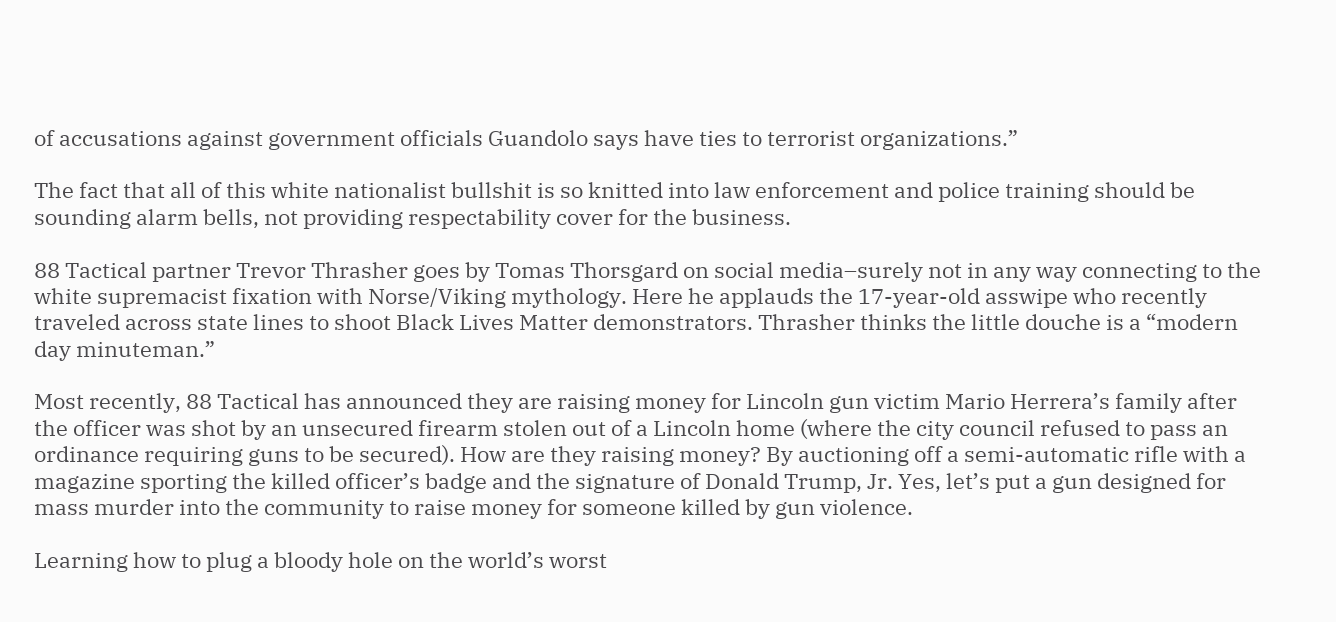of accusations against government officials Guandolo says have ties to terrorist organizations.”

The fact that all of this white nationalist bullshit is so knitted into law enforcement and police training should be sounding alarm bells, not providing respectability cover for the business.

88 Tactical partner Trevor Thrasher goes by Tomas Thorsgard on social media–surely not in any way connecting to the white supremacist fixation with Norse/Viking mythology. Here he applauds the 17-year-old asswipe who recently traveled across state lines to shoot Black Lives Matter demonstrators. Thrasher thinks the little douche is a “modern day minuteman.”

Most recently, 88 Tactical has announced they are raising money for Lincoln gun victim Mario Herrera’s family after the officer was shot by an unsecured firearm stolen out of a Lincoln home (where the city council refused to pass an ordinance requiring guns to be secured). How are they raising money? By auctioning off a semi-automatic rifle with a magazine sporting the killed officer’s badge and the signature of Donald Trump, Jr. Yes, let’s put a gun designed for mass murder into the community to raise money for someone killed by gun violence.

Learning how to plug a bloody hole on the world’s worst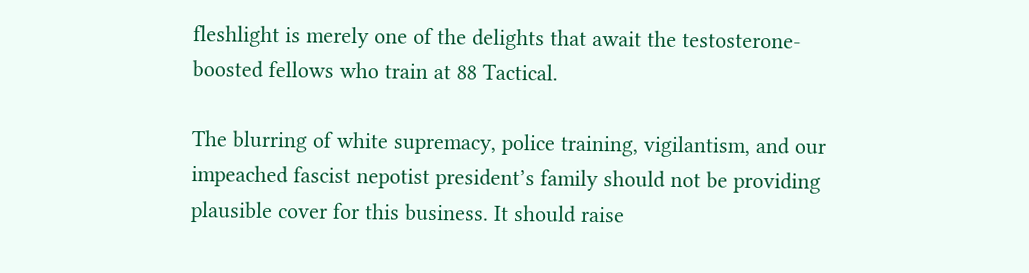fleshlight is merely one of the delights that await the testosterone-boosted fellows who train at 88 Tactical.

The blurring of white supremacy, police training, vigilantism, and our impeached fascist nepotist president’s family should not be providing plausible cover for this business. It should raise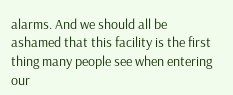alarms. And we should all be ashamed that this facility is the first thing many people see when entering our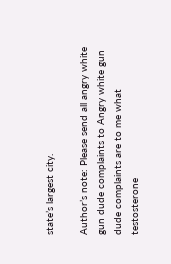state’s largest city.

Author’s note: Please send all angry white gun dude complaints to Angry white gun dude complaints are to me what testosterone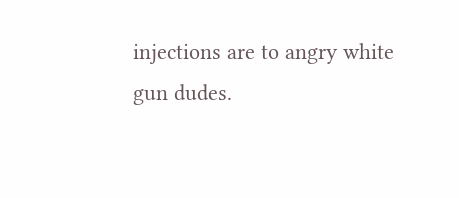injections are to angry white gun dudes.